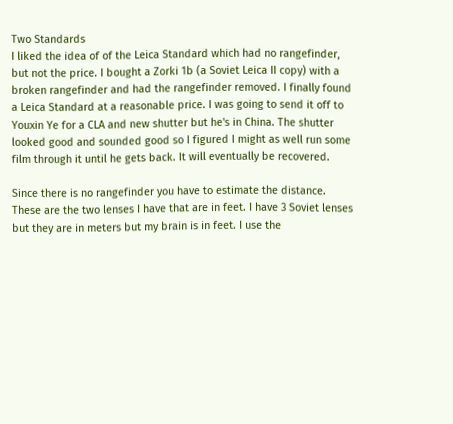Two Standards
I liked the idea of of the Leica Standard which had no rangefinder, but not the price. I bought a Zorki 1b (a Soviet Leica II copy) with a broken rangefinder and had the rangefinder removed. I finally found a Leica Standard at a reasonable price. I was going to send it off to Youxin Ye for a CLA and new shutter but he's in China. The shutter looked good and sounded good so I figured I might as well run some film through it until he gets back. It will eventually be recovered.

Since there is no rangefinder you have to estimate the distance. These are the two lenses I have that are in feet. I have 3 Soviet lenses but they are in meters but my brain is in feet. I use the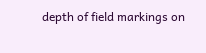depth of field markings on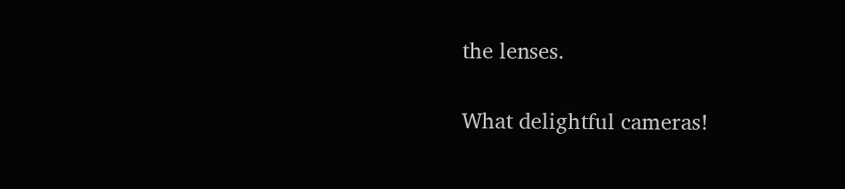the lenses.

What delightful cameras!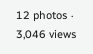12 photos · 3,046 views